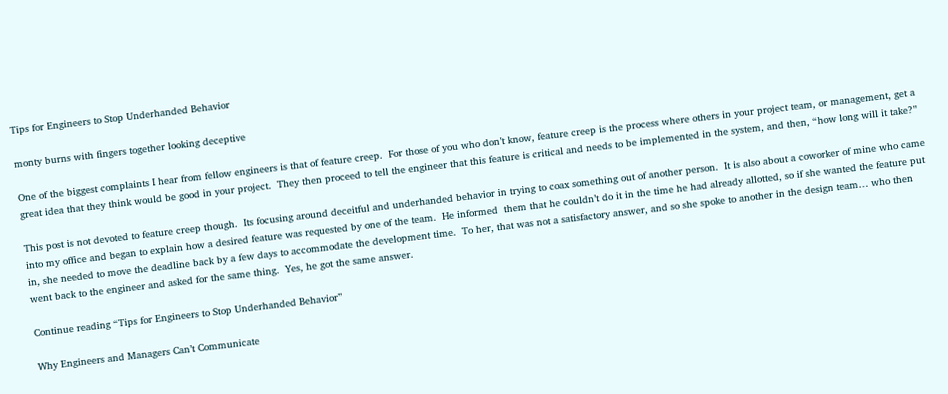Tips for Engineers to Stop Underhanded Behavior

monty burns with fingers together looking deceptive

One of the biggest complaints I hear from fellow engineers is that of feature creep.  For those of you who don’t know, feature creep is the process where others in your project team, or management, get a great idea that they think would be good in your project.  They then proceed to tell the engineer that this feature is critical and needs to be implemented in the system, and then, “how long will it take?”

This post is not devoted to feature creep though.  Its focusing around deceitful and underhanded behavior in trying to coax something out of another person.  It is also about a coworker of mine who came into my office and began to explain how a desired feature was requested by one of the team.  He informed  them that he couldn’t do it in the time he had already allotted, so if she wanted the feature put in, she needed to move the deadline back by a few days to accommodate the development time.  To her, that was not a satisfactory answer, and so she spoke to another in the design team… who then went back to the engineer and asked for the same thing.  Yes, he got the same answer.

Continue reading “Tips for Engineers to Stop Underhanded Behavior”

Why Engineers and Managers Can’t Communicate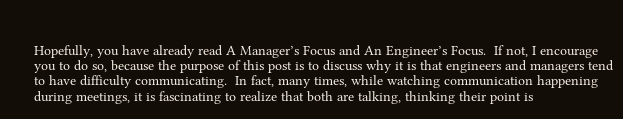Hopefully, you have already read A Manager’s Focus and An Engineer’s Focus.  If not, I encourage you to do so, because the purpose of this post is to discuss why it is that engineers and managers tend to have difficulty communicating.  In fact, many times, while watching communication happening during meetings, it is fascinating to realize that both are talking, thinking their point is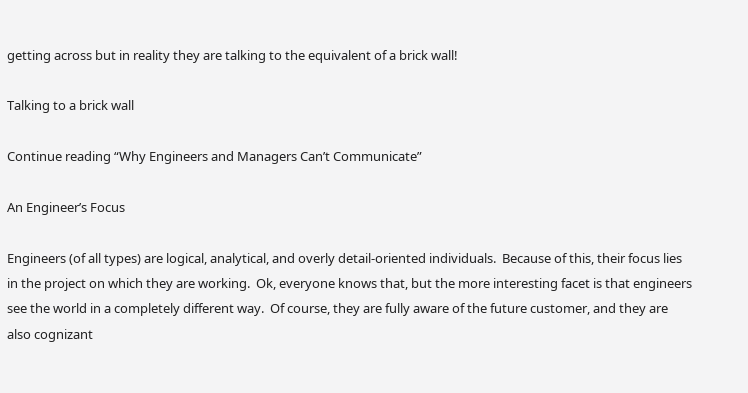getting across but in reality they are talking to the equivalent of a brick wall!

Talking to a brick wall

Continue reading “Why Engineers and Managers Can’t Communicate”

An Engineer’s Focus

Engineers (of all types) are logical, analytical, and overly detail-oriented individuals.  Because of this, their focus lies in the project on which they are working.  Ok, everyone knows that, but the more interesting facet is that engineers see the world in a completely different way.  Of course, they are fully aware of the future customer, and they are also cognizant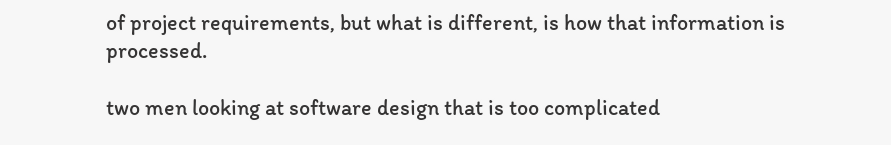of project requirements, but what is different, is how that information is processed.

two men looking at software design that is too complicated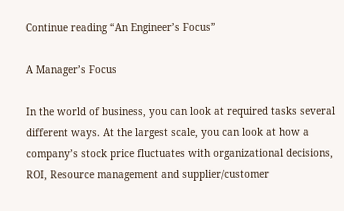Continue reading “An Engineer’s Focus”

A Manager’s Focus

In the world of business, you can look at required tasks several different ways. At the largest scale, you can look at how a company’s stock price fluctuates with organizational decisions, ROI, Resource management and supplier/customer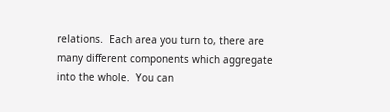relations.  Each area you turn to, there are many different components which aggregate into the whole.  You can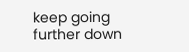keep going further down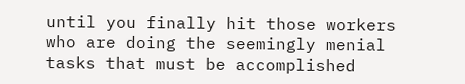until you finally hit those workers who are doing the seemingly menial tasks that must be accomplished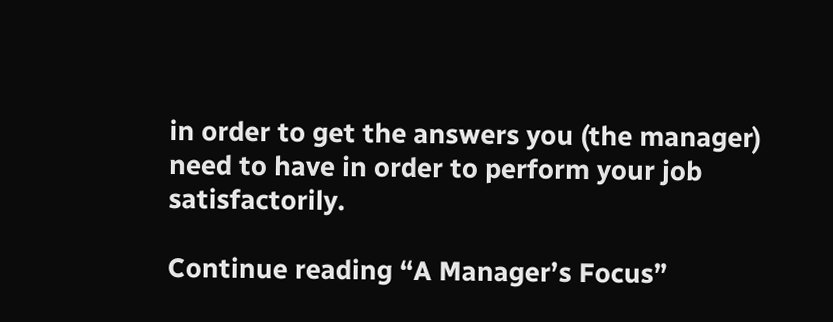in order to get the answers you (the manager) need to have in order to perform your job satisfactorily.

Continue reading “A Manager’s Focus”